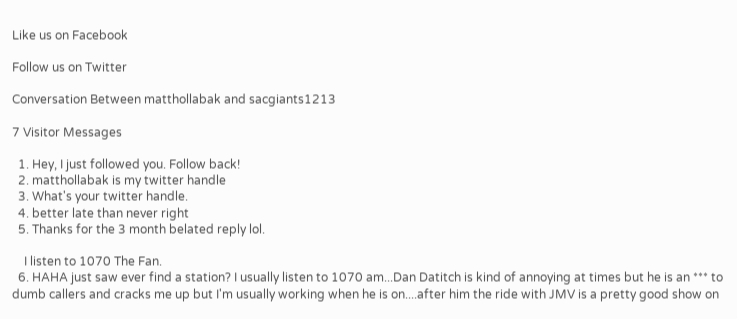Like us on Facebook

Follow us on Twitter

Conversation Between matthollabak and sacgiants1213

7 Visitor Messages

  1. Hey, I just followed you. Follow back!
  2. matthollabak is my twitter handle
  3. What's your twitter handle.
  4. better late than never right
  5. Thanks for the 3 month belated reply lol.

    I listen to 1070 The Fan.
  6. HAHA just saw ever find a station? I usually listen to 1070 am...Dan Datitch is kind of annoying at times but he is an *** to dumb callers and cracks me up but I'm usually working when he is on....after him the ride with JMV is a pretty good show on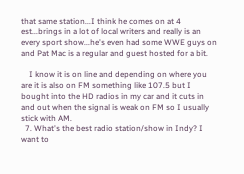that same station...I think he comes on at 4 est...brings in a lot of local writers and really is an every sport show...he's even had some WWE guys on and Pat Mac is a regular and guest hosted for a bit.

    I know it is on line and depending on where you are it is also on FM something like 107.5 but I bought into the HD radios in my car and it cuts in and out when the signal is weak on FM so I usually stick with AM.
  7. What's the best radio station/show in Indy? I want to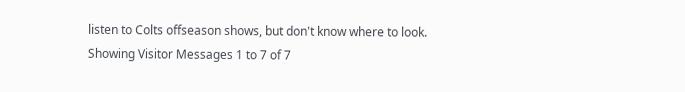listen to Colts offseason shows, but don't know where to look.
Showing Visitor Messages 1 to 7 of 7